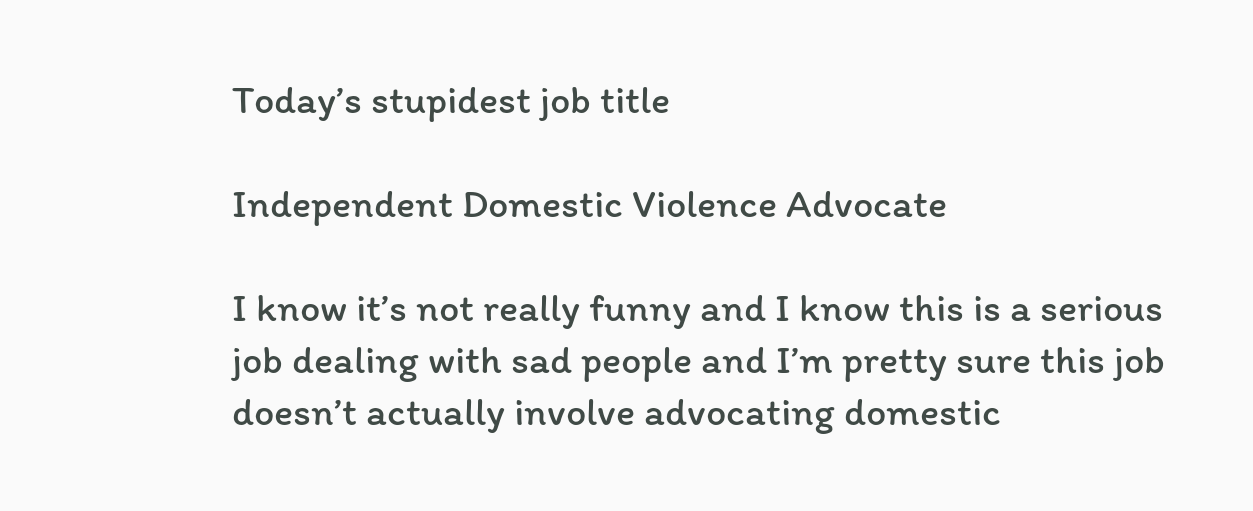Today’s stupidest job title

Independent Domestic Violence Advocate

I know it’s not really funny and I know this is a serious job dealing with sad people and I’m pretty sure this job doesn’t actually involve advocating domestic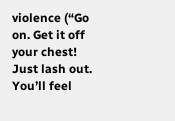violence (“Go on. Get it off your chest! Just lash out. You’ll feel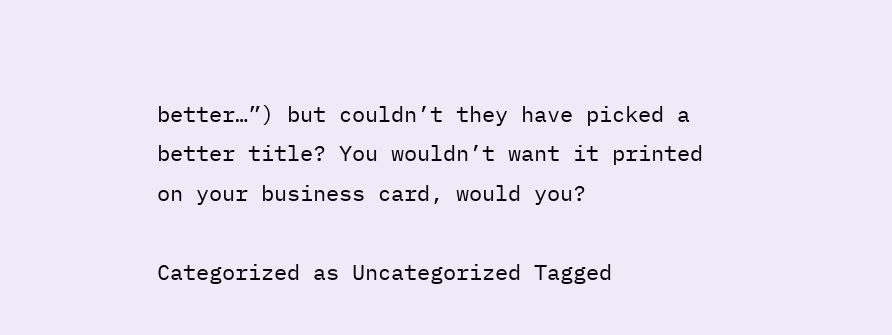better…”) but couldn’t they have picked a better title? You wouldn’t want it printed on your business card, would you?

Categorized as Uncategorized Tagged